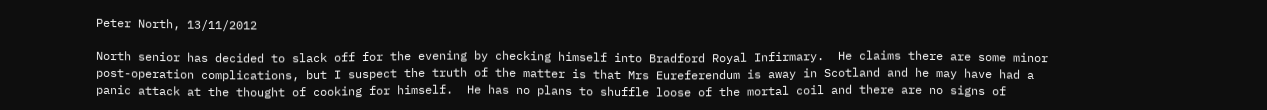Peter North, 13/11/2012

North senior has decided to slack off for the evening by checking himself into Bradford Royal Infirmary.  He claims there are some minor post-operation complications, but I suspect the truth of the matter is that Mrs Eureferendum is away in Scotland and he may have had a panic attack at the thought of cooking for himself.  He has no plans to shuffle loose of the mortal coil and there are no signs of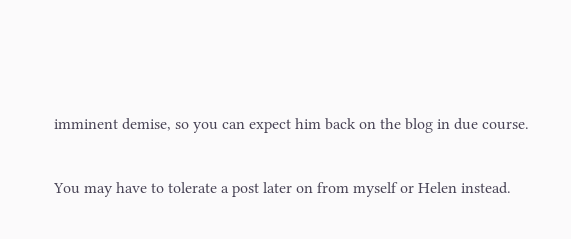imminent demise, so you can expect him back on the blog in due course.

You may have to tolerate a post later on from myself or Helen instead.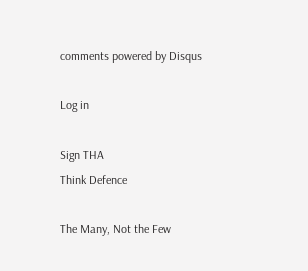comments powered by Disqus

Log in

Sign THA
Think Defence

The Many, Not the Few